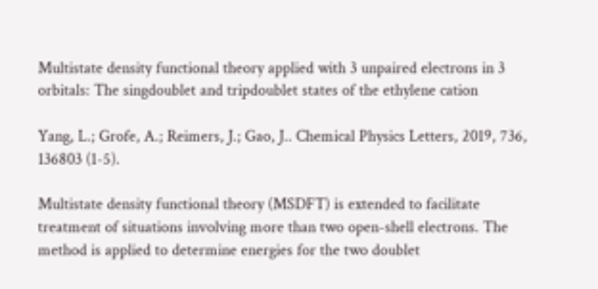Multistate density functional theory applied with 3 unpaired electrons in 3 orbitals: The singdoublet and tripdoublet states of the ethylene cation

Yang, L.; Grofe, A.; Reimers, J.; Gao, J.. Chemical Physics Letters, 2019, 736, 136803 (1-5).

Multistate density functional theory (MSDFT) is extended to facilitate treatment of situations involving more than two open-shell electrons. The method is applied to determine energies for the two doublet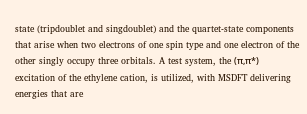state (tripdoublet and singdoublet) and the quartet-state components that arise when two electrons of one spin type and one electron of the other singly occupy three orbitals. A test system, the (π,π*) excitation of the ethylene cation, is utilized, with MSDFT delivering energies that are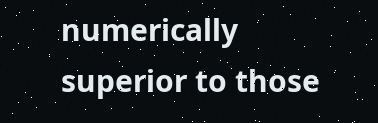numerically superior to those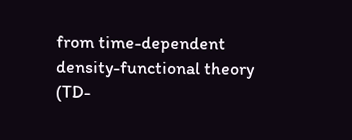from time-dependent density-functional theory (TD-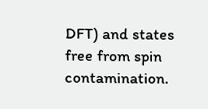DFT) and states free from spin contamination.